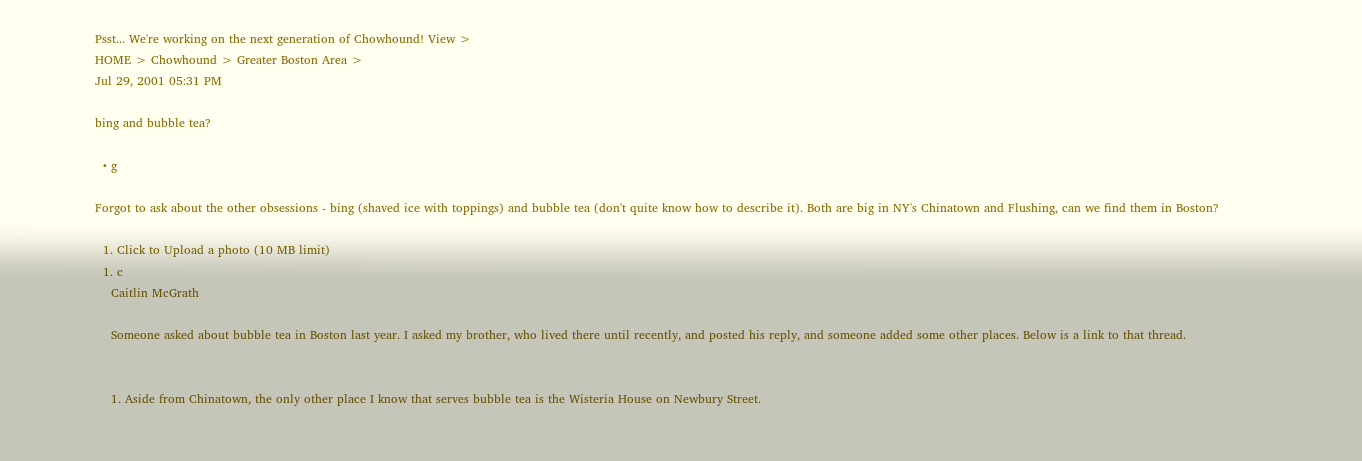Psst... We're working on the next generation of Chowhound! View >
HOME > Chowhound > Greater Boston Area >
Jul 29, 2001 05:31 PM

bing and bubble tea?

  • g

Forgot to ask about the other obsessions - bing (shaved ice with toppings) and bubble tea (don't quite know how to describe it). Both are big in NY's Chinatown and Flushing, can we find them in Boston?

  1. Click to Upload a photo (10 MB limit)
  1. c
    Caitlin McGrath

    Someone asked about bubble tea in Boston last year. I asked my brother, who lived there until recently, and posted his reply, and someone added some other places. Below is a link to that thread.


    1. Aside from Chinatown, the only other place I know that serves bubble tea is the Wisteria House on Newbury Street.